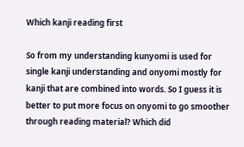Which kanji reading first

So from my understanding kunyomi is used for single kanji understanding and onyomi mostly for kanji that are combined into words. So I guess it is better to put more focus on onyomi to go smoother through reading material? Which did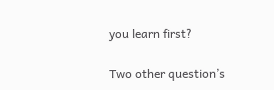you learn first?

Two other question’s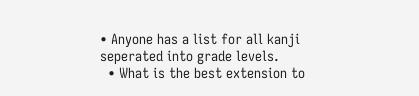• Anyone has a list for all kanji seperated into grade levels.
  • What is the best extension to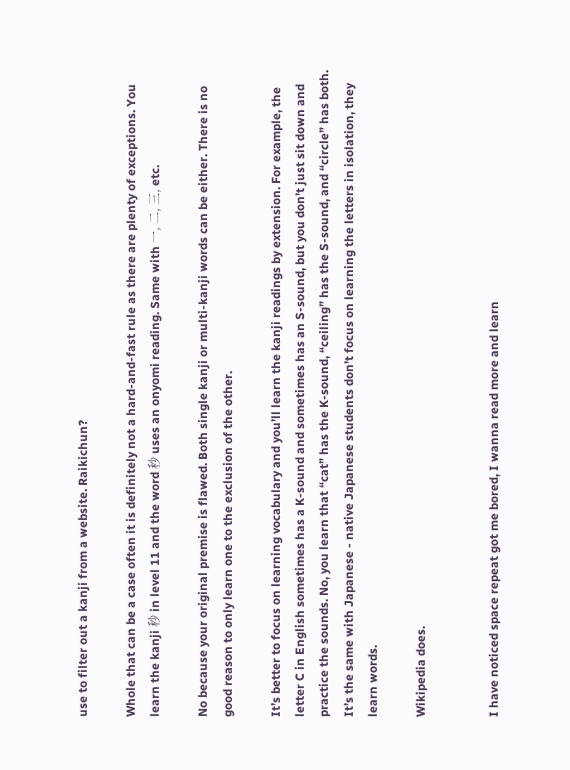use to filter out a kanji from a website. Raikichun?

Whole that can be a case often it is definitely not a hard-and-fast rule as there are plenty of exceptions. You learn the kanji 秒 in level 11 and the word 秒 uses an onyomi reading. Same with 一, 二, 三, etc.

No because your original premise is flawed. Both single kanji or multi-kanji words can be either. There is no good reason to only learn one to the exclusion of the other.

It’s better to focus on learning vocabulary and you’ll learn the kanji readings by extension. For example, the letter C in English sometimes has a K-sound and sometimes has an S-sound, but you don’t just sit down and practice the sounds. No, you learn that “cat” has the K-sound, “ceiling” has the S-sound, and “circle” has both. It’s the same with Japanese - native Japanese students don’t focus on learning the letters in isolation, they learn words.

Wikipedia does.


I have noticed space repeat got me bored, I wanna read more and learn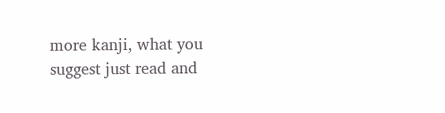more kanji, what you suggest just read and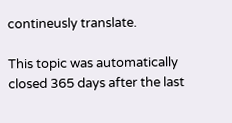contineusly translate.

This topic was automatically closed 365 days after the last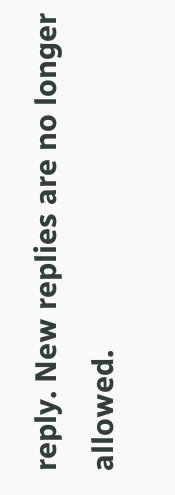reply. New replies are no longer allowed.